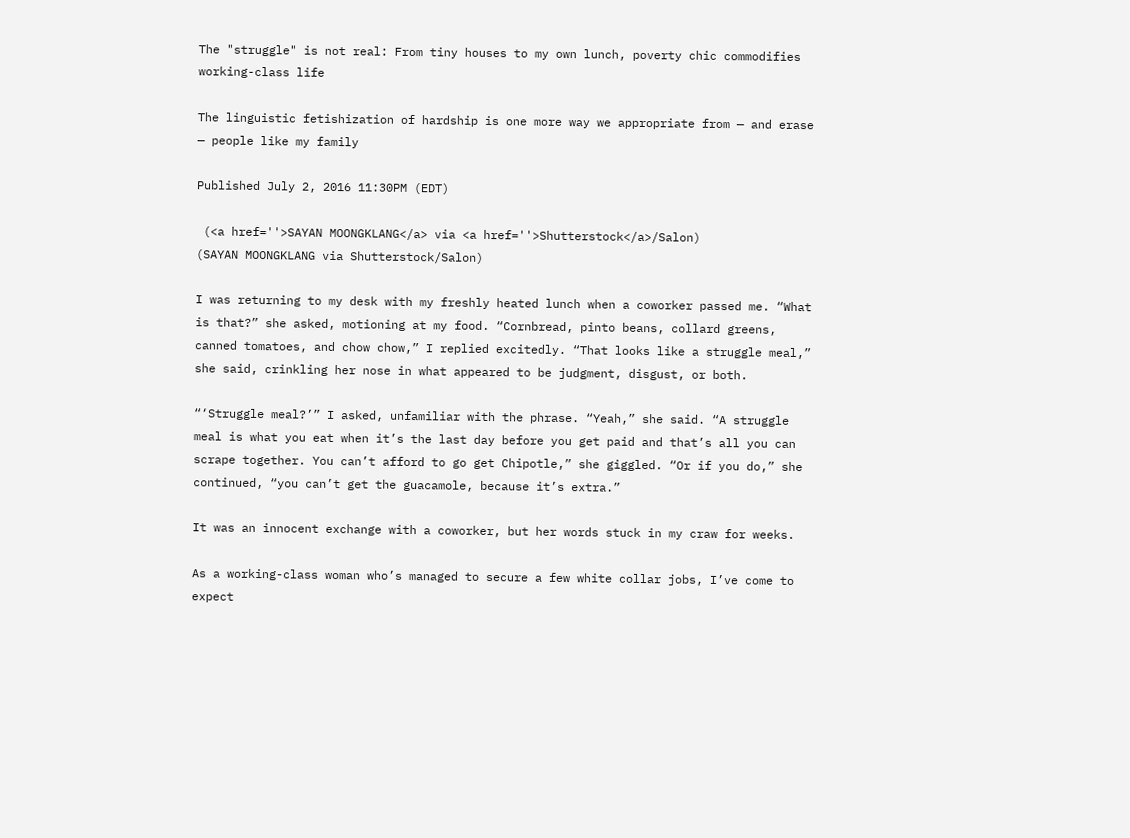The "struggle" is not real: From tiny houses to my own lunch, poverty chic commodifies working-class life

The linguistic fetishization of hardship is one more way we appropriate from — and erase — people like my family

Published July 2, 2016 11:30PM (EDT)

 (<a href=''>SAYAN MOONGKLANG</a> via <a href=''>Shutterstock</a>/Salon)
(SAYAN MOONGKLANG via Shutterstock/Salon)

I was returning to my desk with my freshly heated lunch when a coworker passed me. “What is that?” she asked, motioning at my food. “Cornbread, pinto beans, collard greens, canned tomatoes, and chow chow,” I replied excitedly. “That looks like a struggle meal,” she said, crinkling her nose in what appeared to be judgment, disgust, or both.

“‘Struggle meal?’” I asked, unfamiliar with the phrase. “Yeah,” she said. “A struggle meal is what you eat when it’s the last day before you get paid and that’s all you can scrape together. You can’t afford to go get Chipotle,” she giggled. “Or if you do,” she continued, “you can’t get the guacamole, because it’s extra.”

It was an innocent exchange with a coworker, but her words stuck in my craw for weeks.

As a working-class woman who’s managed to secure a few white collar jobs, I’ve come to expect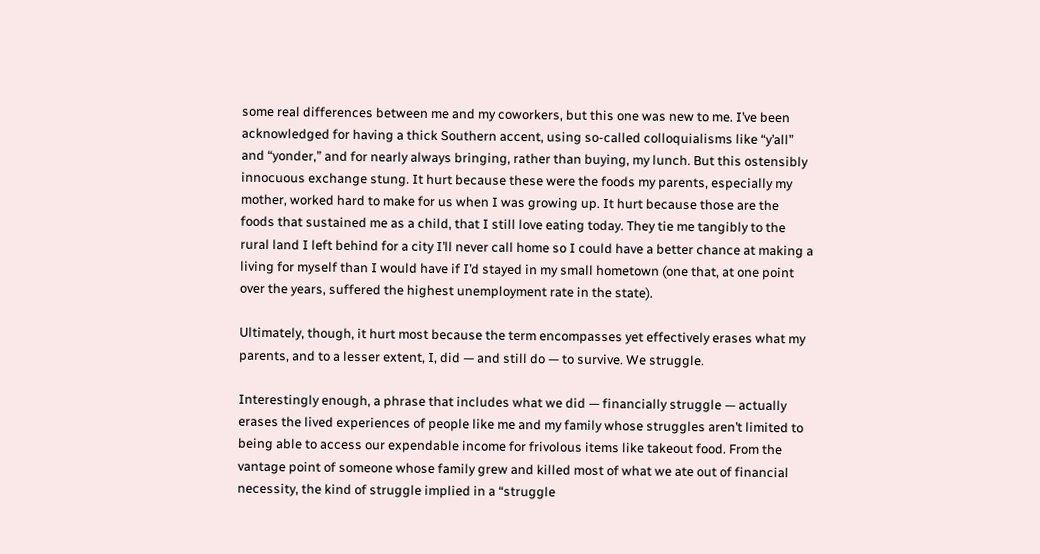some real differences between me and my coworkers, but this one was new to me. I’ve been acknowledged for having a thick Southern accent, using so-called colloquialisms like “y’all” and “yonder,” and for nearly always bringing, rather than buying, my lunch. But this ostensibly innocuous exchange stung. It hurt because these were the foods my parents, especially my mother, worked hard to make for us when I was growing up. It hurt because those are the foods that sustained me as a child, that I still love eating today. They tie me tangibly to the rural land I left behind for a city I’ll never call home so I could have a better chance at making a living for myself than I would have if I’d stayed in my small hometown (one that, at one point over the years, suffered the highest unemployment rate in the state).

Ultimately, though, it hurt most because the term encompasses yet effectively erases what my parents, and to a lesser extent, I, did — and still do — to survive. We struggle.

Interestingly enough, a phrase that includes what we did — financially struggle — actually erases the lived experiences of people like me and my family whose struggles aren’t limited to being able to access our expendable income for frivolous items like takeout food. From the vantage point of someone whose family grew and killed most of what we ate out of financial necessity, the kind of struggle implied in a “struggle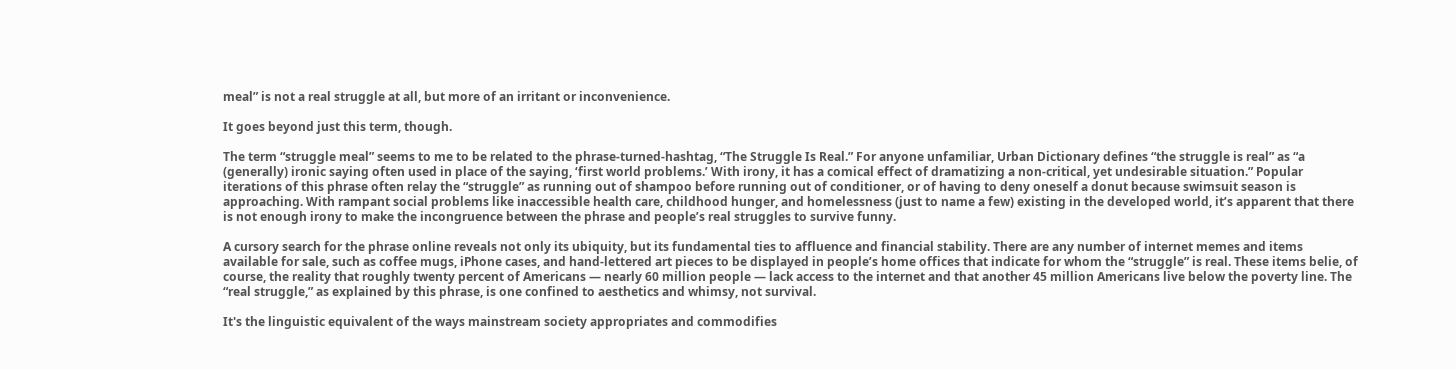meal” is not a real struggle at all, but more of an irritant or inconvenience.

It goes beyond just this term, though.

The term “struggle meal” seems to me to be related to the phrase-turned-hashtag, “The Struggle Is Real.” For anyone unfamiliar, Urban Dictionary defines “the struggle is real” as “a (generally) ironic saying often used in place of the saying, ‘first world problems.’ With irony, it has a comical effect of dramatizing a non-critical, yet undesirable situation.” Popular iterations of this phrase often relay the “struggle” as running out of shampoo before running out of conditioner, or of having to deny oneself a donut because swimsuit season is approaching. With rampant social problems like inaccessible health care, childhood hunger, and homelessness (just to name a few) existing in the developed world, it’s apparent that there is not enough irony to make the incongruence between the phrase and people’s real struggles to survive funny.

A cursory search for the phrase online reveals not only its ubiquity, but its fundamental ties to affluence and financial stability. There are any number of internet memes and items available for sale, such as coffee mugs, iPhone cases, and hand-lettered art pieces to be displayed in people’s home offices that indicate for whom the “struggle” is real. These items belie, of course, the reality that roughly twenty percent of Americans — nearly 60 million people — lack access to the internet and that another 45 million Americans live below the poverty line. The “real struggle,” as explained by this phrase, is one confined to aesthetics and whimsy, not survival.

It's the linguistic equivalent of the ways mainstream society appropriates and commodifies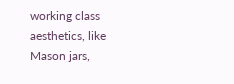working class aesthetics, like Mason jars,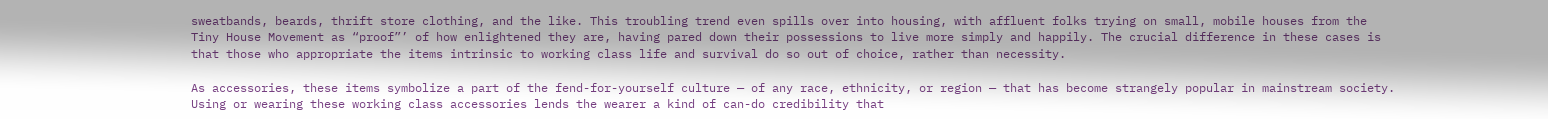sweatbands, beards, thrift store clothing, and the like. This troubling trend even spills over into housing, with affluent folks trying on small, mobile houses from the Tiny House Movement as “proof”’ of how enlightened they are, having pared down their possessions to live more simply and happily. The crucial difference in these cases is that those who appropriate the items intrinsic to working class life and survival do so out of choice, rather than necessity.

As accessories, these items symbolize a part of the fend-for-yourself culture — of any race, ethnicity, or region — that has become strangely popular in mainstream society. Using or wearing these working class accessories lends the wearer a kind of can-do credibility that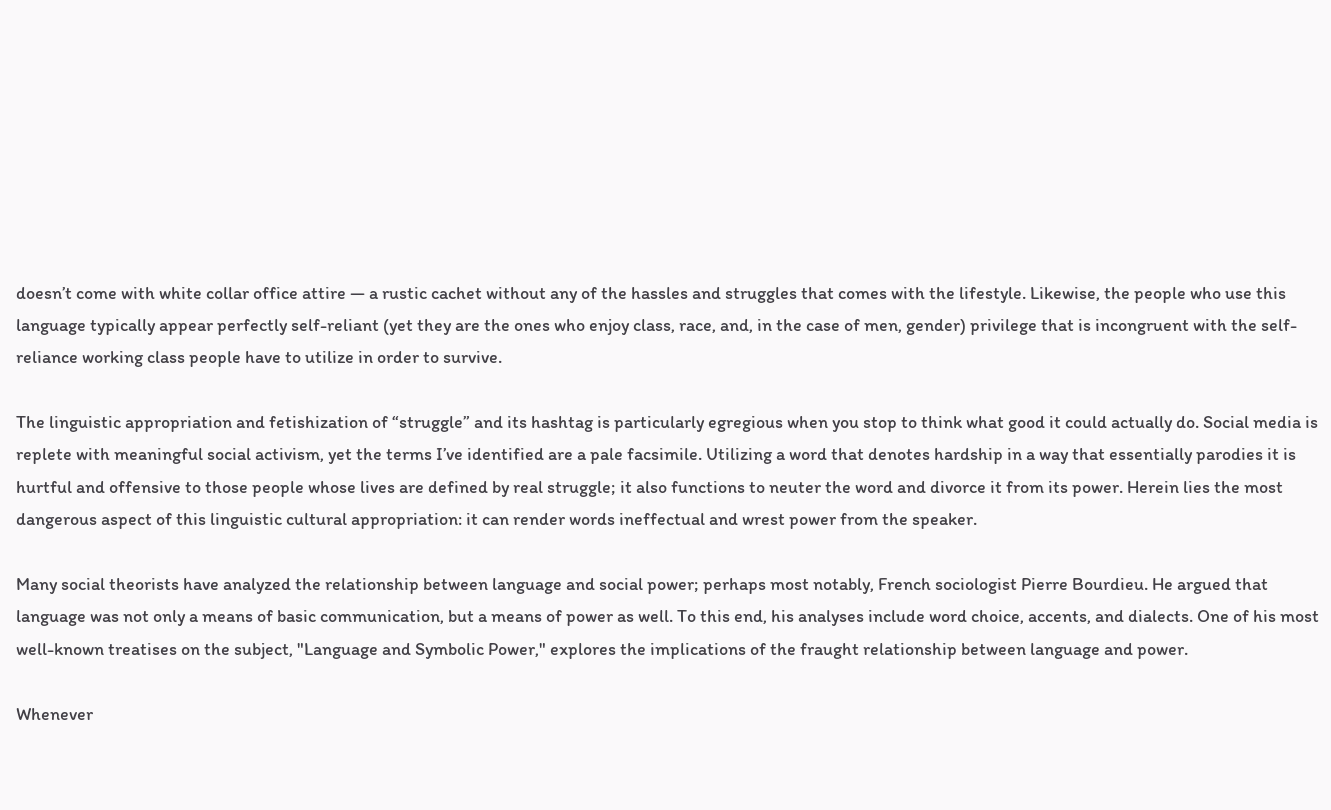doesn’t come with white collar office attire — a rustic cachet without any of the hassles and struggles that comes with the lifestyle. Likewise, the people who use this language typically appear perfectly self-reliant (yet they are the ones who enjoy class, race, and, in the case of men, gender) privilege that is incongruent with the self-reliance working class people have to utilize in order to survive.

The linguistic appropriation and fetishization of “struggle” and its hashtag is particularly egregious when you stop to think what good it could actually do. Social media is replete with meaningful social activism, yet the terms I’ve identified are a pale facsimile. Utilizing a word that denotes hardship in a way that essentially parodies it is hurtful and offensive to those people whose lives are defined by real struggle; it also functions to neuter the word and divorce it from its power. Herein lies the most dangerous aspect of this linguistic cultural appropriation: it can render words ineffectual and wrest power from the speaker.

Many social theorists have analyzed the relationship between language and social power; perhaps most notably, French sociologist Pierre Bourdieu. He argued that language was not only a means of basic communication, but a means of power as well. To this end, his analyses include word choice, accents, and dialects. One of his most well-known treatises on the subject, "Language and Symbolic Power," explores the implications of the fraught relationship between language and power.

Whenever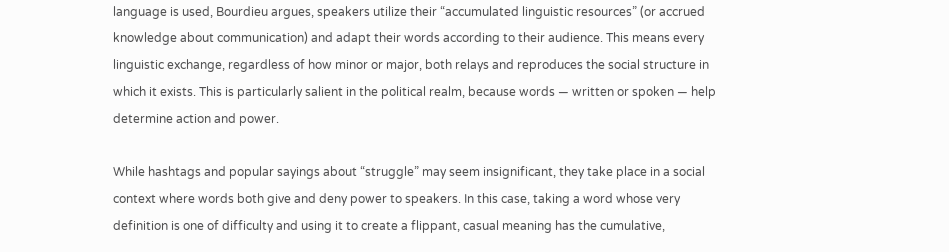language is used, Bourdieu argues, speakers utilize their “accumulated linguistic resources” (or accrued knowledge about communication) and adapt their words according to their audience. This means every linguistic exchange, regardless of how minor or major, both relays and reproduces the social structure in which it exists. This is particularly salient in the political realm, because words — written or spoken — help determine action and power.

While hashtags and popular sayings about “struggle” may seem insignificant, they take place in a social context where words both give and deny power to speakers. In this case, taking a word whose very definition is one of difficulty and using it to create a flippant, casual meaning has the cumulative,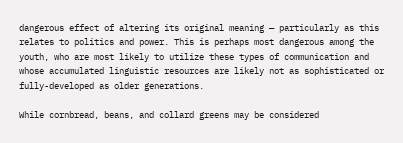dangerous effect of altering its original meaning — particularly as this relates to politics and power. This is perhaps most dangerous among the youth, who are most likely to utilize these types of communication and whose accumulated linguistic resources are likely not as sophisticated or fully-developed as older generations.

While cornbread, beans, and collard greens may be considered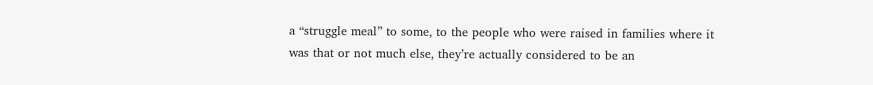a “struggle meal” to some, to the people who were raised in families where it was that or not much else, they’re actually considered to be an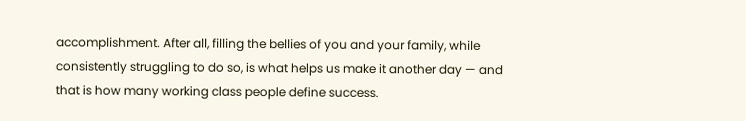accomplishment. After all, filling the bellies of you and your family, while consistently struggling to do so, is what helps us make it another day — and that is how many working class people define success.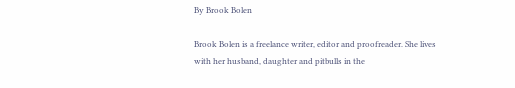By Brook Bolen

Brook Bolen is a freelance writer, editor and proofreader. She lives with her husband, daughter and pitbulls in the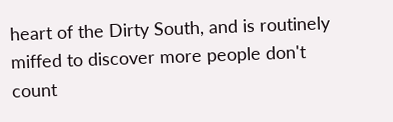heart of the Dirty South, and is routinely miffed to discover more people don't count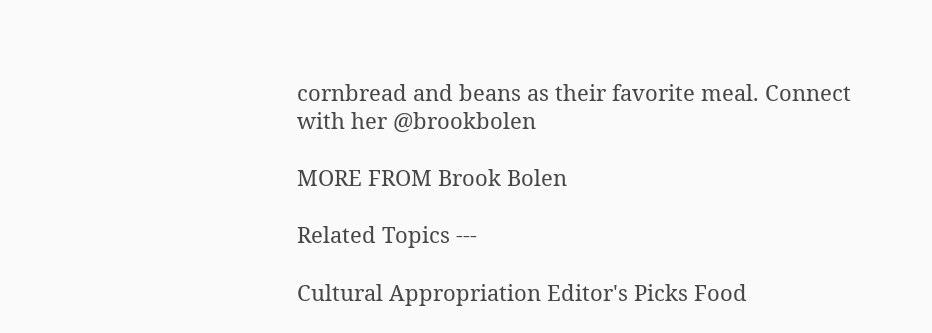cornbread and beans as their favorite meal. Connect with her @brookbolen

MORE FROM Brook Bolen

Related Topics ---

Cultural Appropriation Editor's Picks Food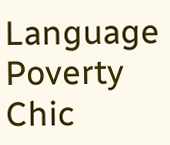Language Poverty Chic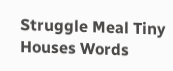Struggle Meal Tiny Houses Words